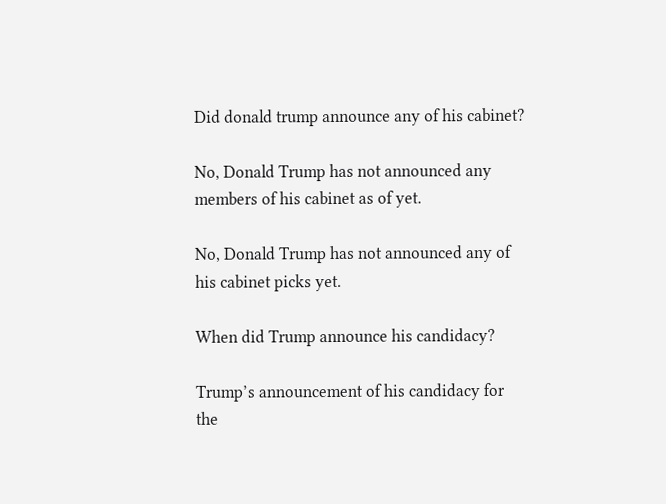Did donald trump announce any of his cabinet?

No, Donald Trump has not announced any members of his cabinet as of yet.

No, Donald Trump has not announced any of his cabinet picks yet.

When did Trump announce his candidacy?

Trump’s announcement of his candidacy for the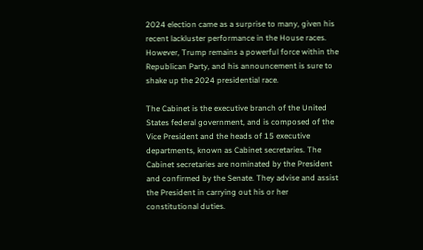2024 election came as a surprise to many, given his recent lackluster performance in the House races. However, Trump remains a powerful force within the Republican Party, and his announcement is sure to shake up the 2024 presidential race.

The Cabinet is the executive branch of the United States federal government, and is composed of the Vice President and the heads of 15 executive departments, known as Cabinet secretaries. The Cabinet secretaries are nominated by the President and confirmed by the Senate. They advise and assist the President in carrying out his or her constitutional duties.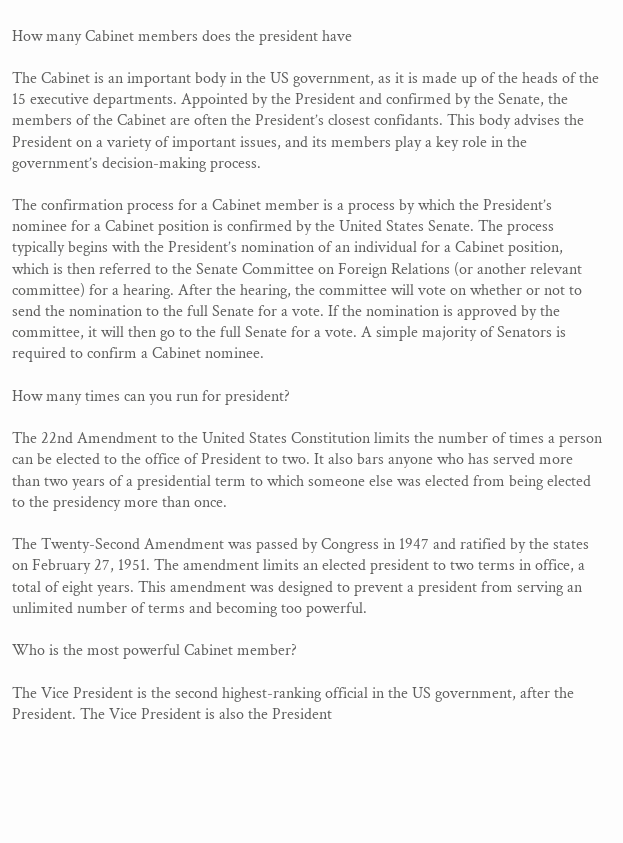How many Cabinet members does the president have

The Cabinet is an important body in the US government, as it is made up of the heads of the 15 executive departments. Appointed by the President and confirmed by the Senate, the members of the Cabinet are often the President’s closest confidants. This body advises the President on a variety of important issues, and its members play a key role in the government’s decision-making process.

The confirmation process for a Cabinet member is a process by which the President’s nominee for a Cabinet position is confirmed by the United States Senate. The process typically begins with the President’s nomination of an individual for a Cabinet position, which is then referred to the Senate Committee on Foreign Relations (or another relevant committee) for a hearing. After the hearing, the committee will vote on whether or not to send the nomination to the full Senate for a vote. If the nomination is approved by the committee, it will then go to the full Senate for a vote. A simple majority of Senators is required to confirm a Cabinet nominee.

How many times can you run for president?

The 22nd Amendment to the United States Constitution limits the number of times a person can be elected to the office of President to two. It also bars anyone who has served more than two years of a presidential term to which someone else was elected from being elected to the presidency more than once.

The Twenty-Second Amendment was passed by Congress in 1947 and ratified by the states on February 27, 1951. The amendment limits an elected president to two terms in office, a total of eight years. This amendment was designed to prevent a president from serving an unlimited number of terms and becoming too powerful.

Who is the most powerful Cabinet member?

The Vice President is the second highest-ranking official in the US government, after the President. The Vice President is also the President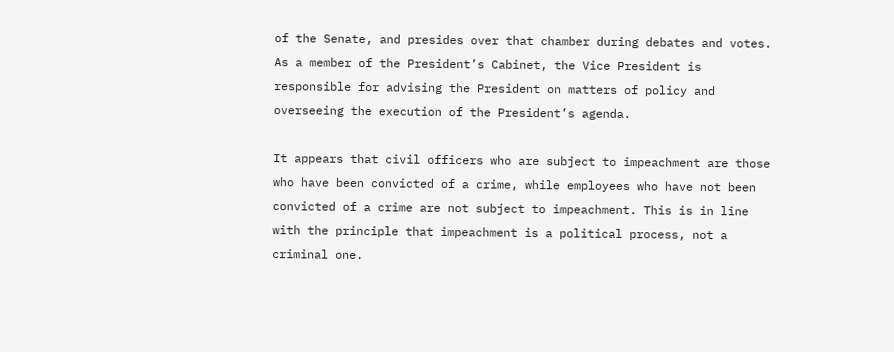of the Senate, and presides over that chamber during debates and votes. As a member of the President’s Cabinet, the Vice President is responsible for advising the President on matters of policy and overseeing the execution of the President’s agenda.

It appears that civil officers who are subject to impeachment are those who have been convicted of a crime, while employees who have not been convicted of a crime are not subject to impeachment. This is in line with the principle that impeachment is a political process, not a criminal one.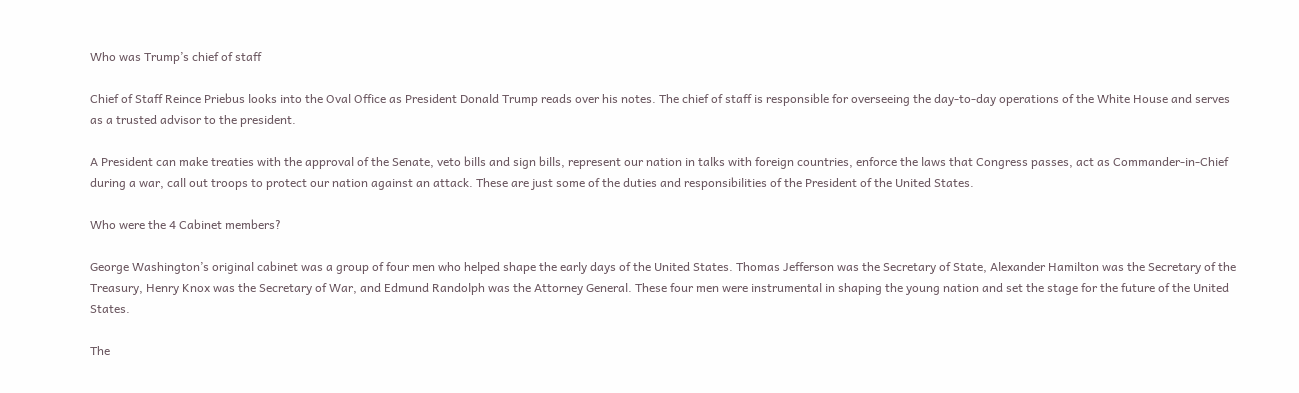Who was Trump’s chief of staff

Chief of Staff Reince Priebus looks into the Oval Office as President Donald Trump reads over his notes. The chief of staff is responsible for overseeing the day-to-day operations of the White House and serves as a trusted advisor to the president.

A President can make treaties with the approval of the Senate, veto bills and sign bills, represent our nation in talks with foreign countries, enforce the laws that Congress passes, act as Commander-in-Chief during a war, call out troops to protect our nation against an attack. These are just some of the duties and responsibilities of the President of the United States.

Who were the 4 Cabinet members?

George Washington’s original cabinet was a group of four men who helped shape the early days of the United States. Thomas Jefferson was the Secretary of State, Alexander Hamilton was the Secretary of the Treasury, Henry Knox was the Secretary of War, and Edmund Randolph was the Attorney General. These four men were instrumental in shaping the young nation and set the stage for the future of the United States.

The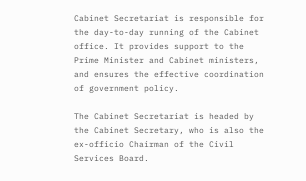Cabinet Secretariat is responsible for the day-to-day running of the Cabinet office. It provides support to the Prime Minister and Cabinet ministers, and ensures the effective coordination of government policy.

The Cabinet Secretariat is headed by the Cabinet Secretary, who is also the ex-officio Chairman of the Civil Services Board.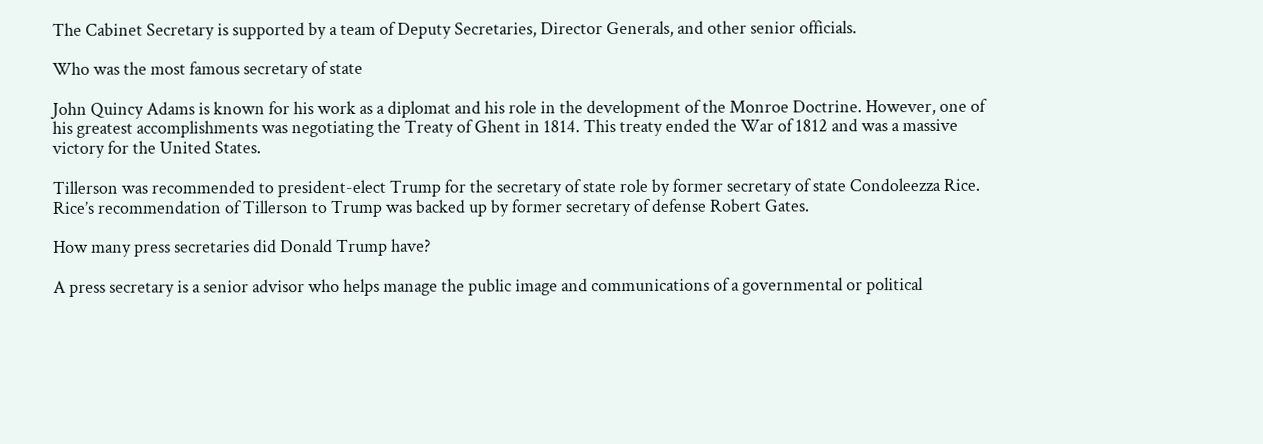The Cabinet Secretary is supported by a team of Deputy Secretaries, Director Generals, and other senior officials.

Who was the most famous secretary of state

John Quincy Adams is known for his work as a diplomat and his role in the development of the Monroe Doctrine. However, one of his greatest accomplishments was negotiating the Treaty of Ghent in 1814. This treaty ended the War of 1812 and was a massive victory for the United States.

Tillerson was recommended to president-elect Trump for the secretary of state role by former secretary of state Condoleezza Rice. Rice’s recommendation of Tillerson to Trump was backed up by former secretary of defense Robert Gates.

How many press secretaries did Donald Trump have?

A press secretary is a senior advisor who helps manage the public image and communications of a governmental or political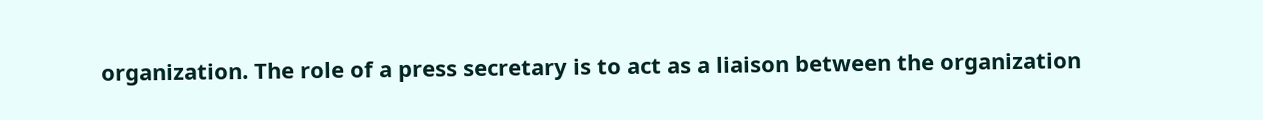organization. The role of a press secretary is to act as a liaison between the organization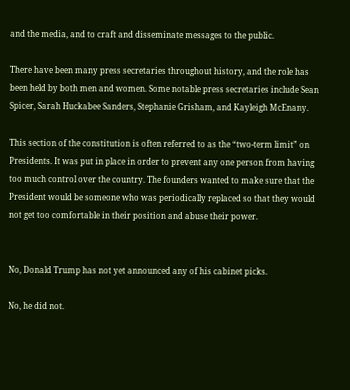and the media, and to craft and disseminate messages to the public.

There have been many press secretaries throughout history, and the role has been held by both men and women. Some notable press secretaries include Sean Spicer, Sarah Huckabee Sanders, Stephanie Grisham, and Kayleigh McEnany.

This section of the constitution is often referred to as the “two-term limit” on Presidents. It was put in place in order to prevent any one person from having too much control over the country. The founders wanted to make sure that the President would be someone who was periodically replaced so that they would not get too comfortable in their position and abuse their power.


No, Donald Trump has not yet announced any of his cabinet picks.

No, he did not.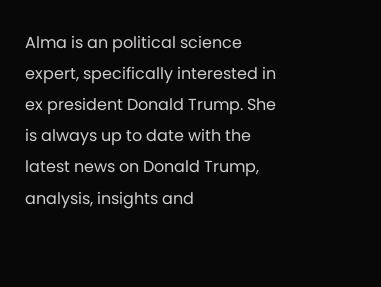Alma is an political science expert, specifically interested in ex president Donald Trump. She is always up to date with the latest news on Donald Trump, analysis, insights and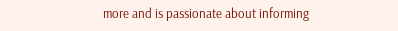more and is passionate about informing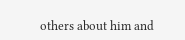others about him and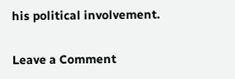his political involvement.

Leave a Comment